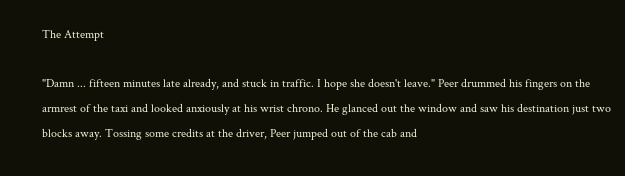The Attempt

"Damn ... fifteen minutes late already, and stuck in traffic. I hope she doesn't leave." Peer drummed his fingers on the armrest of the taxi and looked anxiously at his wrist chrono. He glanced out the window and saw his destination just two blocks away. Tossing some credits at the driver, Peer jumped out of the cab and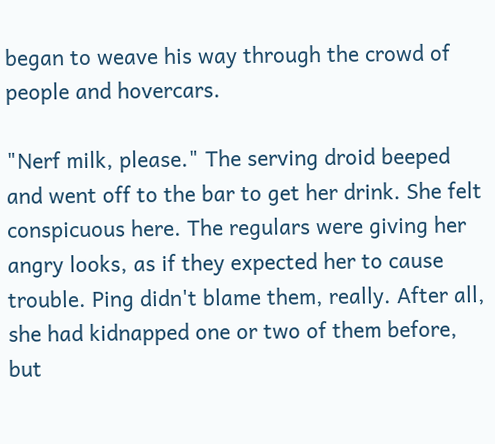began to weave his way through the crowd of people and hovercars.

"Nerf milk, please." The serving droid beeped and went off to the bar to get her drink. She felt conspicuous here. The regulars were giving her angry looks, as if they expected her to cause trouble. Ping didn't blame them, really. After all, she had kidnapped one or two of them before, but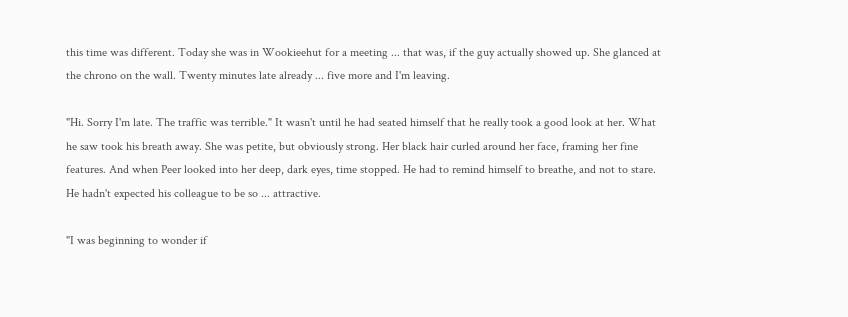this time was different. Today she was in Wookieehut for a meeting ... that was, if the guy actually showed up. She glanced at the chrono on the wall. Twenty minutes late already ... five more and I'm leaving.

"Hi. Sorry I'm late. The traffic was terrible." It wasn't until he had seated himself that he really took a good look at her. What he saw took his breath away. She was petite, but obviously strong. Her black hair curled around her face, framing her fine features. And when Peer looked into her deep, dark eyes, time stopped. He had to remind himself to breathe, and not to stare. He hadn't expected his colleague to be so ... attractive.

"I was beginning to wonder if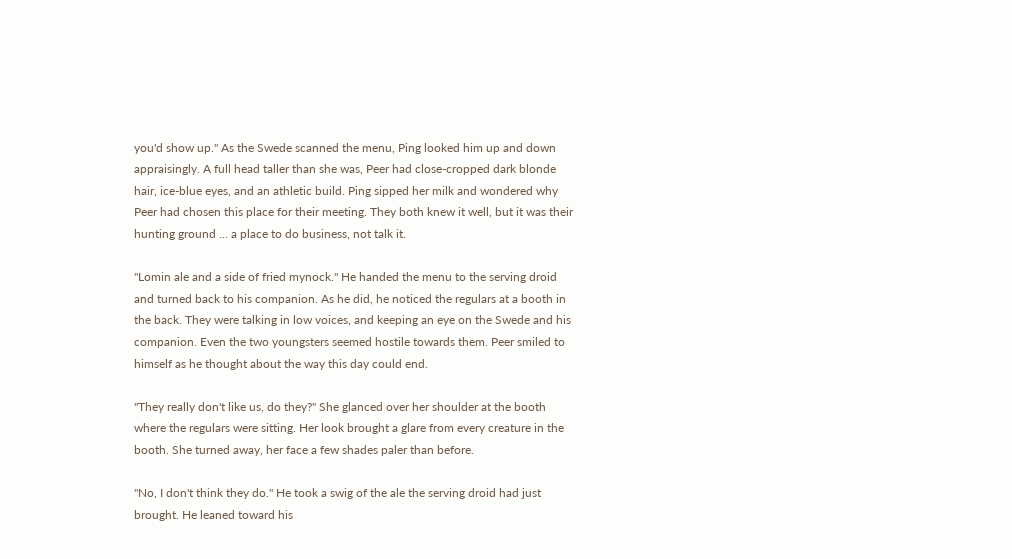you'd show up." As the Swede scanned the menu, Ping looked him up and down appraisingly. A full head taller than she was, Peer had close-cropped dark blonde hair, ice-blue eyes, and an athletic build. Ping sipped her milk and wondered why Peer had chosen this place for their meeting. They both knew it well, but it was their hunting ground ... a place to do business, not talk it.

"Lomin ale and a side of fried mynock." He handed the menu to the serving droid and turned back to his companion. As he did, he noticed the regulars at a booth in the back. They were talking in low voices, and keeping an eye on the Swede and his companion. Even the two youngsters seemed hostile towards them. Peer smiled to himself as he thought about the way this day could end.

"They really don't like us, do they?" She glanced over her shoulder at the booth where the regulars were sitting. Her look brought a glare from every creature in the booth. She turned away, her face a few shades paler than before.

"No, I don't think they do." He took a swig of the ale the serving droid had just brought. He leaned toward his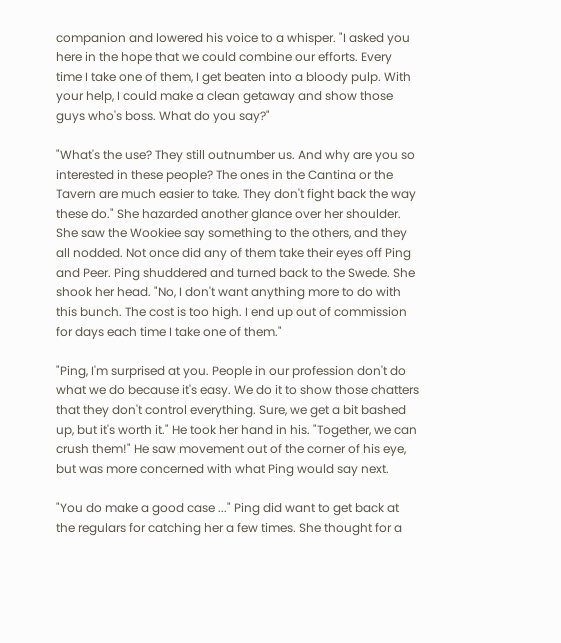companion and lowered his voice to a whisper. "I asked you here in the hope that we could combine our efforts. Every time I take one of them, I get beaten into a bloody pulp. With your help, I could make a clean getaway and show those guys who's boss. What do you say?"

"What's the use? They still outnumber us. And why are you so interested in these people? The ones in the Cantina or the Tavern are much easier to take. They don't fight back the way these do." She hazarded another glance over her shoulder. She saw the Wookiee say something to the others, and they all nodded. Not once did any of them take their eyes off Ping and Peer. Ping shuddered and turned back to the Swede. She shook her head. "No, I don't want anything more to do with this bunch. The cost is too high. I end up out of commission for days each time I take one of them."

"Ping, I'm surprised at you. People in our profession don't do what we do because it's easy. We do it to show those chatters that they don't control everything. Sure, we get a bit bashed up, but it's worth it." He took her hand in his. "Together, we can crush them!" He saw movement out of the corner of his eye, but was more concerned with what Ping would say next.

"You do make a good case ..." Ping did want to get back at the regulars for catching her a few times. She thought for a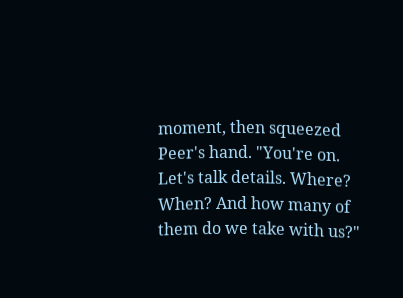moment, then squeezed Peer's hand. "You're on. Let's talk details. Where? When? And how many of them do we take with us?"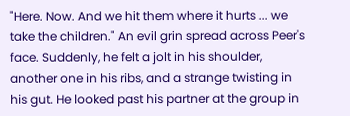"Here. Now. And we hit them where it hurts ... we take the children." An evil grin spread across Peer's face. Suddenly, he felt a jolt in his shoulder, another one in his ribs, and a strange twisting in his gut. He looked past his partner at the group in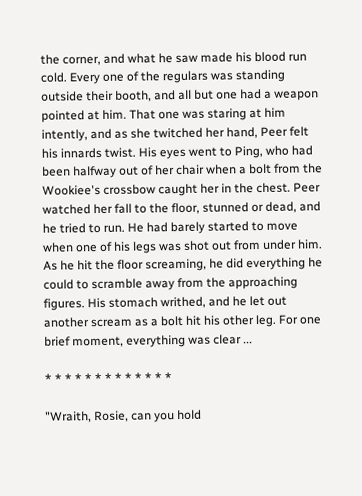the corner, and what he saw made his blood run cold. Every one of the regulars was standing outside their booth, and all but one had a weapon pointed at him. That one was staring at him intently, and as she twitched her hand, Peer felt his innards twist. His eyes went to Ping, who had been halfway out of her chair when a bolt from the Wookiee's crossbow caught her in the chest. Peer watched her fall to the floor, stunned or dead, and he tried to run. He had barely started to move when one of his legs was shot out from under him. As he hit the floor screaming, he did everything he could to scramble away from the approaching figures. His stomach writhed, and he let out another scream as a bolt hit his other leg. For one brief moment, everything was clear ...

* * * * * * * * * * * * *

"Wraith, Rosie, can you hold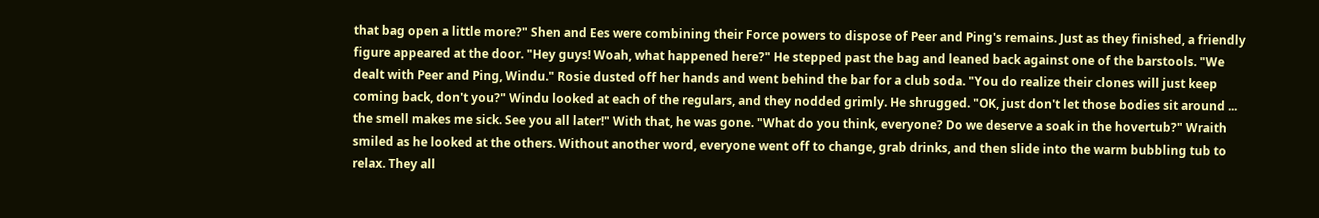that bag open a little more?" Shen and Ees were combining their Force powers to dispose of Peer and Ping's remains. Just as they finished, a friendly figure appeared at the door. "Hey guys! Woah, what happened here?" He stepped past the bag and leaned back against one of the barstools. "We dealt with Peer and Ping, Windu." Rosie dusted off her hands and went behind the bar for a club soda. "You do realize their clones will just keep coming back, don't you?" Windu looked at each of the regulars, and they nodded grimly. He shrugged. "OK, just don't let those bodies sit around ... the smell makes me sick. See you all later!" With that, he was gone. "What do you think, everyone? Do we deserve a soak in the hovertub?" Wraith smiled as he looked at the others. Without another word, everyone went off to change, grab drinks, and then slide into the warm bubbling tub to relax. They all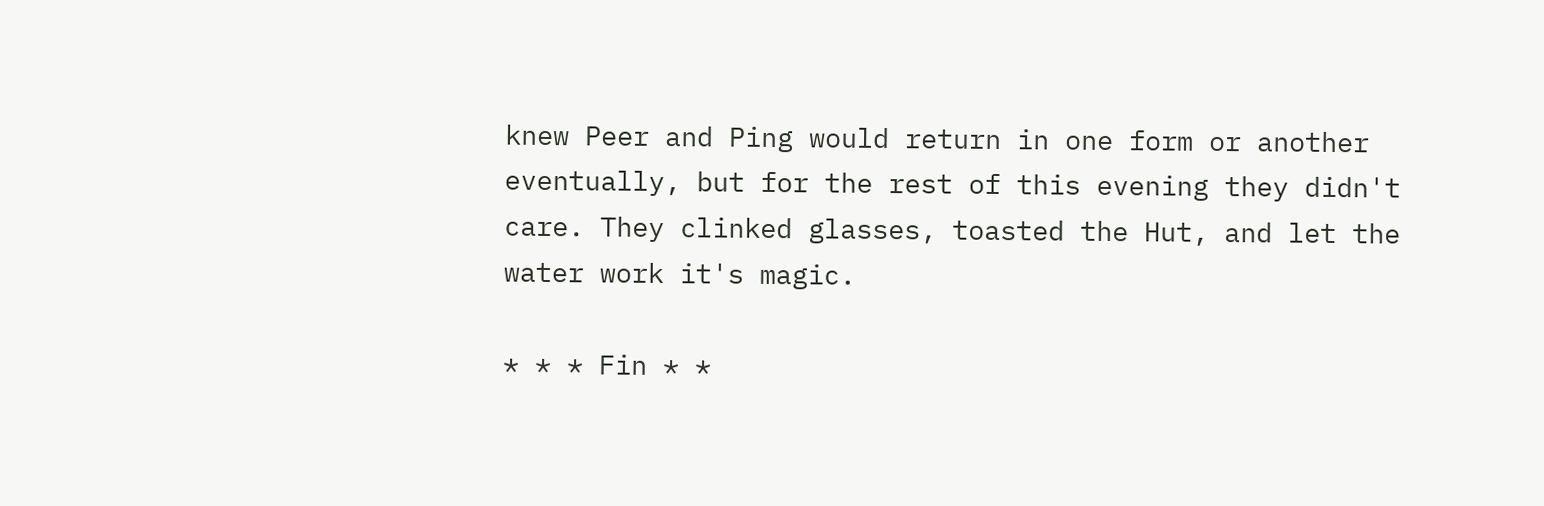knew Peer and Ping would return in one form or another eventually, but for the rest of this evening they didn't care. They clinked glasses, toasted the Hut, and let the water work it's magic.

* * * Fin * *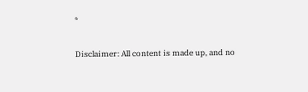*

Disclaimer: All content is made up, and no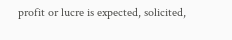profit or lucre is expected, solicited,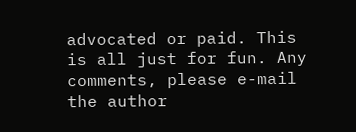advocated or paid. This is all just for fun. Any comments, please e-mail the author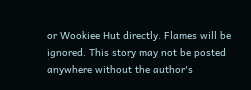or Wookiee Hut directly. Flames will be ignored. This story may not be posted anywhere without the author's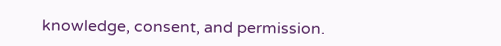knowledge, consent, and permission.